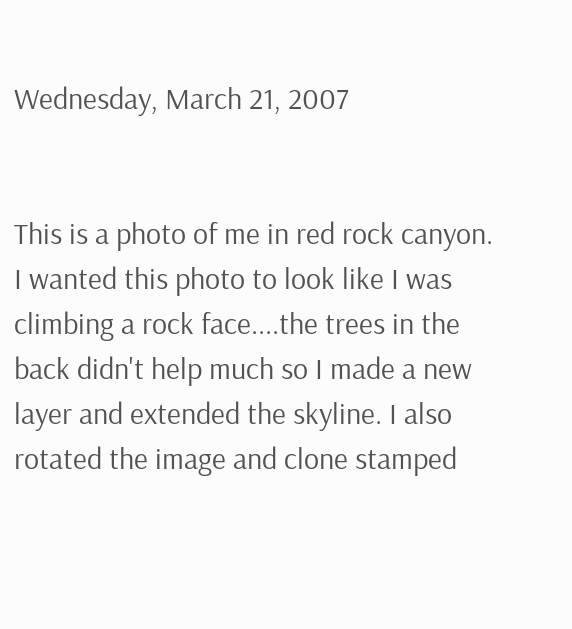Wednesday, March 21, 2007


This is a photo of me in red rock canyon. I wanted this photo to look like I was climbing a rock face....the trees in the back didn't help much so I made a new layer and extended the skyline. I also rotated the image and clone stamped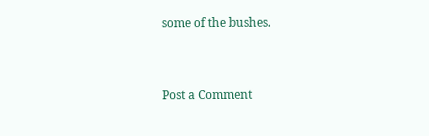some of the bushes.



Post a Comment